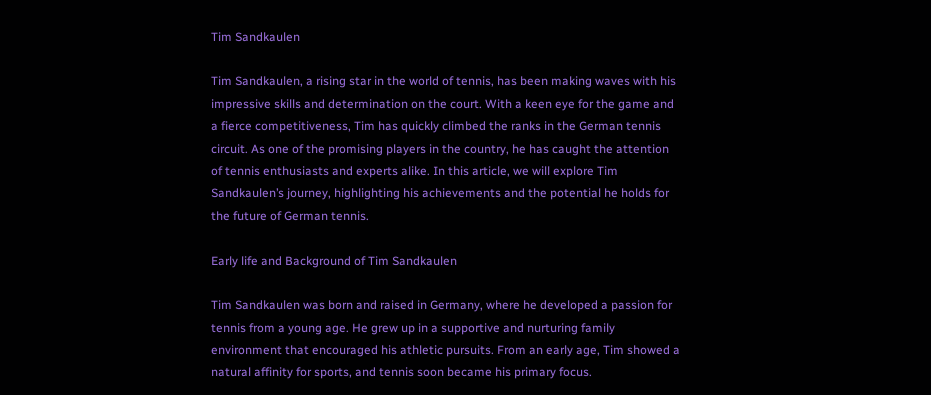Tim Sandkaulen

Tim Sandkaulen, a rising star in the world of tennis, has been making waves with his impressive skills and determination on the court. With a keen eye for the game and a fierce competitiveness, Tim has quickly climbed the ranks in the German tennis circuit. As one of the promising players in the country, he has caught the attention of tennis enthusiasts and experts alike. In this article, we will explore Tim Sandkaulen’s journey, highlighting his achievements and the potential he holds for the future of German tennis.

Early life and Background of Tim Sandkaulen

Tim Sandkaulen was born and raised in Germany, where he developed a passion for tennis from a young age. He grew up in a supportive and nurturing family environment that encouraged his athletic pursuits. From an early age, Tim showed a natural affinity for sports, and tennis soon became his primary focus.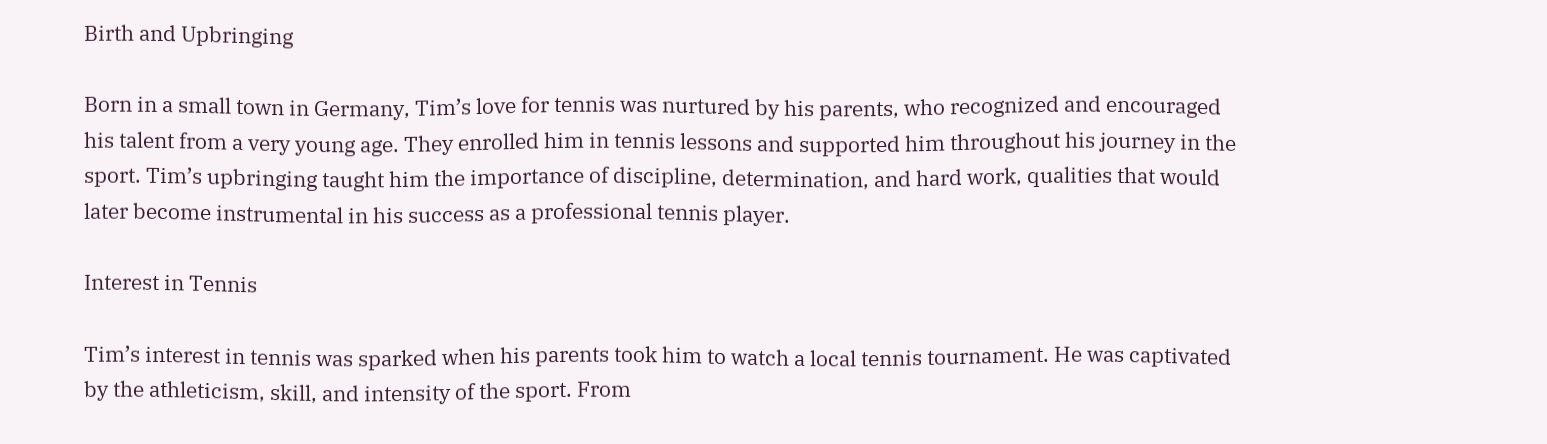Birth and Upbringing

Born in a small town in Germany, Tim’s love for tennis was nurtured by his parents, who recognized and encouraged his talent from a very young age. They enrolled him in tennis lessons and supported him throughout his journey in the sport. Tim’s upbringing taught him the importance of discipline, determination, and hard work, qualities that would later become instrumental in his success as a professional tennis player.

Interest in Tennis

Tim’s interest in tennis was sparked when his parents took him to watch a local tennis tournament. He was captivated by the athleticism, skill, and intensity of the sport. From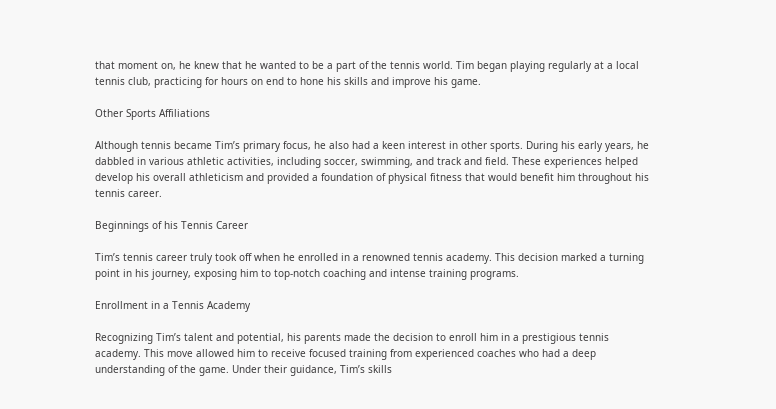that moment on, he knew that he wanted to be a part of the tennis world. Tim began playing regularly at a local tennis club, practicing for hours on end to hone his skills and improve his game.

Other Sports Affiliations

Although tennis became Tim’s primary focus, he also had a keen interest in other sports. During his early years, he dabbled in various athletic activities, including soccer, swimming, and track and field. These experiences helped develop his overall athleticism and provided a foundation of physical fitness that would benefit him throughout his tennis career.

Beginnings of his Tennis Career

Tim’s tennis career truly took off when he enrolled in a renowned tennis academy. This decision marked a turning point in his journey, exposing him to top-notch coaching and intense training programs.

Enrollment in a Tennis Academy

Recognizing Tim’s talent and potential, his parents made the decision to enroll him in a prestigious tennis academy. This move allowed him to receive focused training from experienced coaches who had a deep understanding of the game. Under their guidance, Tim’s skills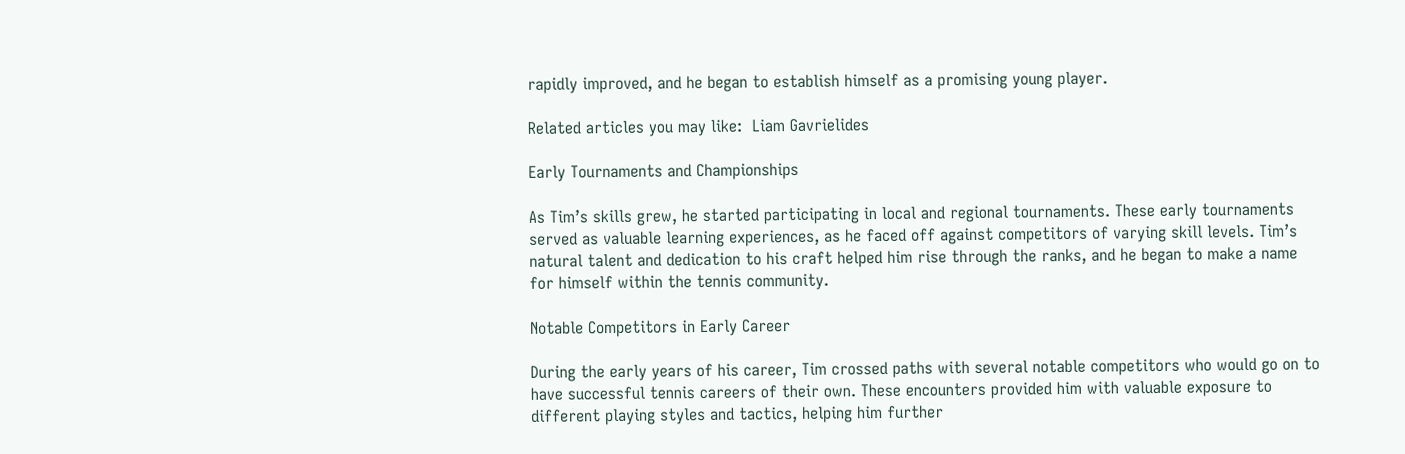rapidly improved, and he began to establish himself as a promising young player.

Related articles you may like:  Liam Gavrielides

Early Tournaments and Championships

As Tim’s skills grew, he started participating in local and regional tournaments. These early tournaments served as valuable learning experiences, as he faced off against competitors of varying skill levels. Tim’s natural talent and dedication to his craft helped him rise through the ranks, and he began to make a name for himself within the tennis community.

Notable Competitors in Early Career

During the early years of his career, Tim crossed paths with several notable competitors who would go on to have successful tennis careers of their own. These encounters provided him with valuable exposure to different playing styles and tactics, helping him further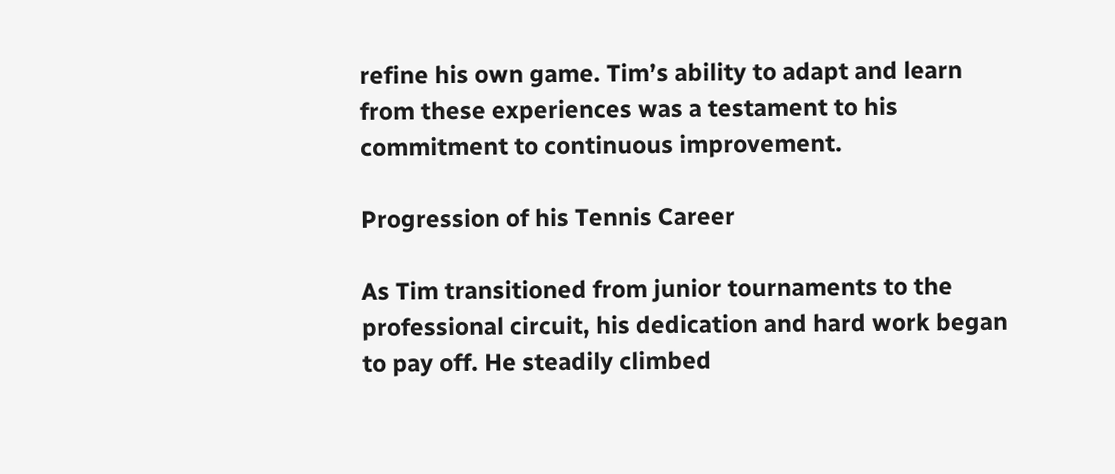refine his own game. Tim’s ability to adapt and learn from these experiences was a testament to his commitment to continuous improvement.

Progression of his Tennis Career

As Tim transitioned from junior tournaments to the professional circuit, his dedication and hard work began to pay off. He steadily climbed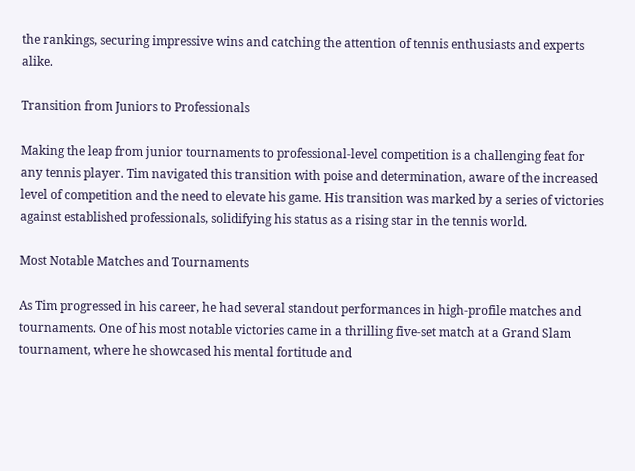the rankings, securing impressive wins and catching the attention of tennis enthusiasts and experts alike.

Transition from Juniors to Professionals

Making the leap from junior tournaments to professional-level competition is a challenging feat for any tennis player. Tim navigated this transition with poise and determination, aware of the increased level of competition and the need to elevate his game. His transition was marked by a series of victories against established professionals, solidifying his status as a rising star in the tennis world.

Most Notable Matches and Tournaments

As Tim progressed in his career, he had several standout performances in high-profile matches and tournaments. One of his most notable victories came in a thrilling five-set match at a Grand Slam tournament, where he showcased his mental fortitude and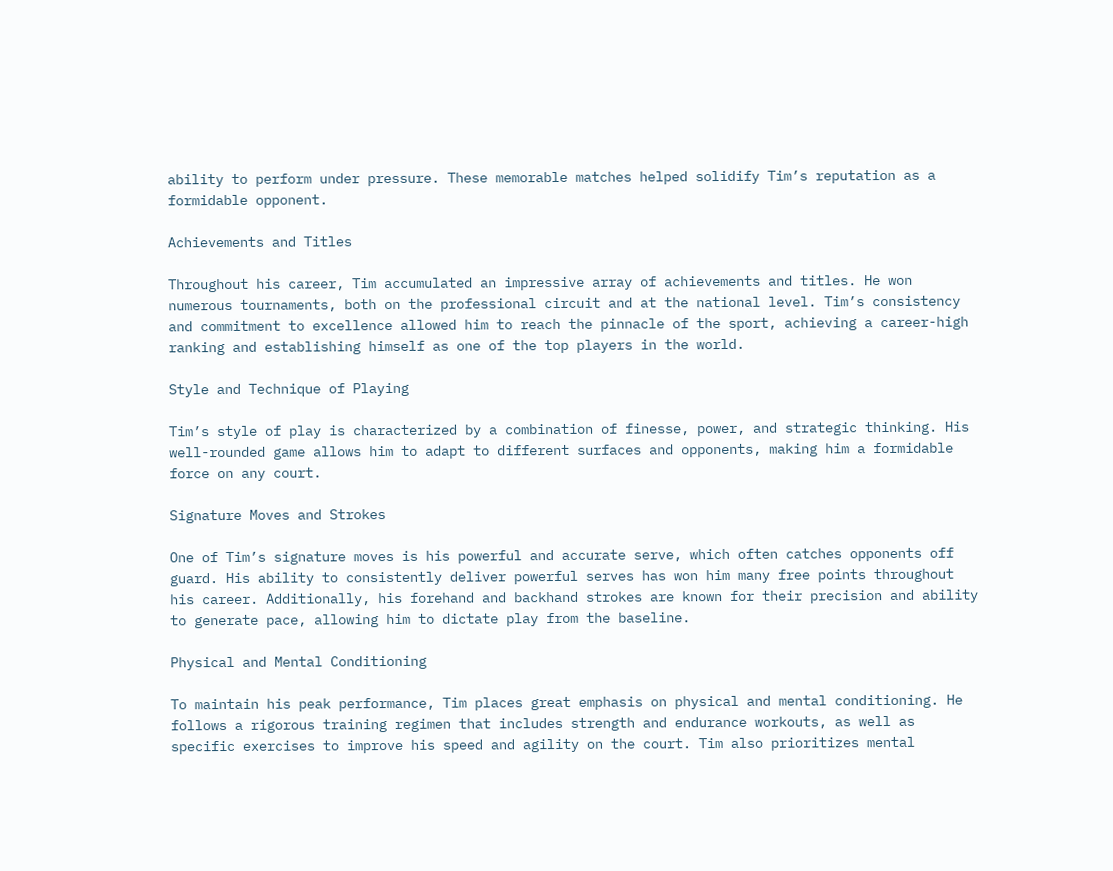ability to perform under pressure. These memorable matches helped solidify Tim’s reputation as a formidable opponent.

Achievements and Titles

Throughout his career, Tim accumulated an impressive array of achievements and titles. He won numerous tournaments, both on the professional circuit and at the national level. Tim’s consistency and commitment to excellence allowed him to reach the pinnacle of the sport, achieving a career-high ranking and establishing himself as one of the top players in the world.

Style and Technique of Playing

Tim’s style of play is characterized by a combination of finesse, power, and strategic thinking. His well-rounded game allows him to adapt to different surfaces and opponents, making him a formidable force on any court.

Signature Moves and Strokes

One of Tim’s signature moves is his powerful and accurate serve, which often catches opponents off guard. His ability to consistently deliver powerful serves has won him many free points throughout his career. Additionally, his forehand and backhand strokes are known for their precision and ability to generate pace, allowing him to dictate play from the baseline.

Physical and Mental Conditioning

To maintain his peak performance, Tim places great emphasis on physical and mental conditioning. He follows a rigorous training regimen that includes strength and endurance workouts, as well as specific exercises to improve his speed and agility on the court. Tim also prioritizes mental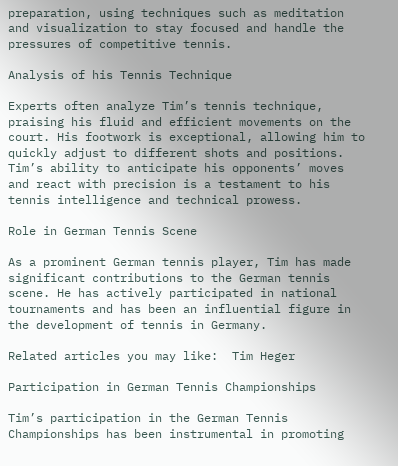preparation, using techniques such as meditation and visualization to stay focused and handle the pressures of competitive tennis.

Analysis of his Tennis Technique

Experts often analyze Tim’s tennis technique, praising his fluid and efficient movements on the court. His footwork is exceptional, allowing him to quickly adjust to different shots and positions. Tim’s ability to anticipate his opponents’ moves and react with precision is a testament to his tennis intelligence and technical prowess.

Role in German Tennis Scene

As a prominent German tennis player, Tim has made significant contributions to the German tennis scene. He has actively participated in national tournaments and has been an influential figure in the development of tennis in Germany.

Related articles you may like:  Tim Heger

Participation in German Tennis Championships

Tim’s participation in the German Tennis Championships has been instrumental in promoting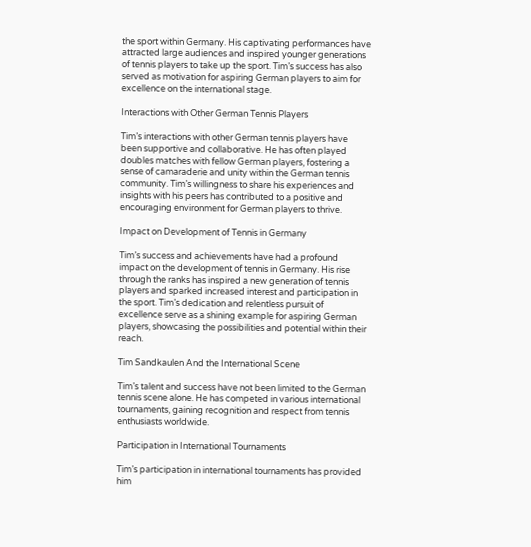the sport within Germany. His captivating performances have attracted large audiences and inspired younger generations of tennis players to take up the sport. Tim’s success has also served as motivation for aspiring German players to aim for excellence on the international stage.

Interactions with Other German Tennis Players

Tim’s interactions with other German tennis players have been supportive and collaborative. He has often played doubles matches with fellow German players, fostering a sense of camaraderie and unity within the German tennis community. Tim’s willingness to share his experiences and insights with his peers has contributed to a positive and encouraging environment for German players to thrive.

Impact on Development of Tennis in Germany

Tim’s success and achievements have had a profound impact on the development of tennis in Germany. His rise through the ranks has inspired a new generation of tennis players and sparked increased interest and participation in the sport. Tim’s dedication and relentless pursuit of excellence serve as a shining example for aspiring German players, showcasing the possibilities and potential within their reach.

Tim Sandkaulen And the International Scene

Tim’s talent and success have not been limited to the German tennis scene alone. He has competed in various international tournaments, gaining recognition and respect from tennis enthusiasts worldwide.

Participation in International Tournaments

Tim’s participation in international tournaments has provided him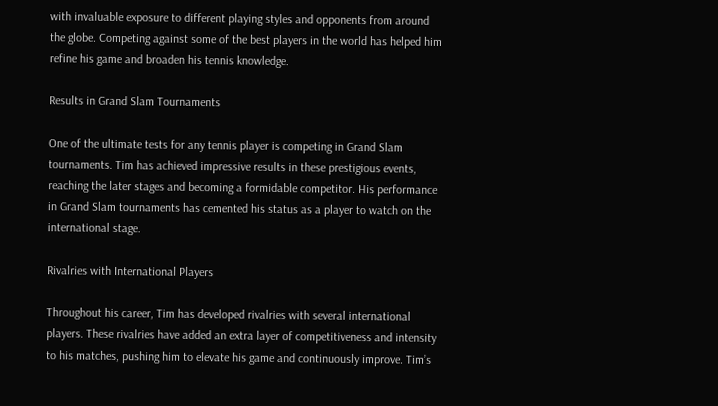with invaluable exposure to different playing styles and opponents from around the globe. Competing against some of the best players in the world has helped him refine his game and broaden his tennis knowledge.

Results in Grand Slam Tournaments

One of the ultimate tests for any tennis player is competing in Grand Slam tournaments. Tim has achieved impressive results in these prestigious events, reaching the later stages and becoming a formidable competitor. His performance in Grand Slam tournaments has cemented his status as a player to watch on the international stage.

Rivalries with International Players

Throughout his career, Tim has developed rivalries with several international players. These rivalries have added an extra layer of competitiveness and intensity to his matches, pushing him to elevate his game and continuously improve. Tim’s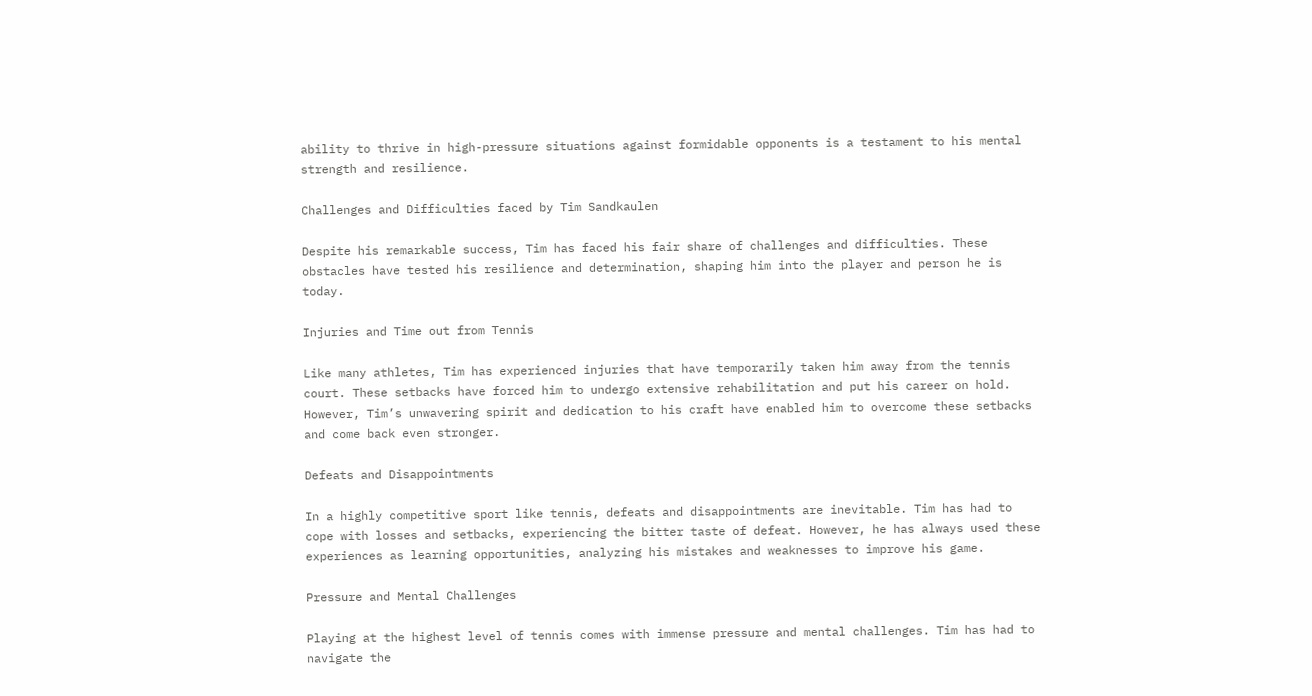ability to thrive in high-pressure situations against formidable opponents is a testament to his mental strength and resilience.

Challenges and Difficulties faced by Tim Sandkaulen

Despite his remarkable success, Tim has faced his fair share of challenges and difficulties. These obstacles have tested his resilience and determination, shaping him into the player and person he is today.

Injuries and Time out from Tennis

Like many athletes, Tim has experienced injuries that have temporarily taken him away from the tennis court. These setbacks have forced him to undergo extensive rehabilitation and put his career on hold. However, Tim’s unwavering spirit and dedication to his craft have enabled him to overcome these setbacks and come back even stronger.

Defeats and Disappointments

In a highly competitive sport like tennis, defeats and disappointments are inevitable. Tim has had to cope with losses and setbacks, experiencing the bitter taste of defeat. However, he has always used these experiences as learning opportunities, analyzing his mistakes and weaknesses to improve his game.

Pressure and Mental Challenges

Playing at the highest level of tennis comes with immense pressure and mental challenges. Tim has had to navigate the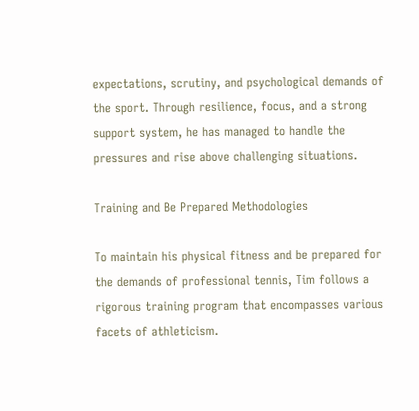expectations, scrutiny, and psychological demands of the sport. Through resilience, focus, and a strong support system, he has managed to handle the pressures and rise above challenging situations.

Training and Be Prepared Methodologies

To maintain his physical fitness and be prepared for the demands of professional tennis, Tim follows a rigorous training program that encompasses various facets of athleticism.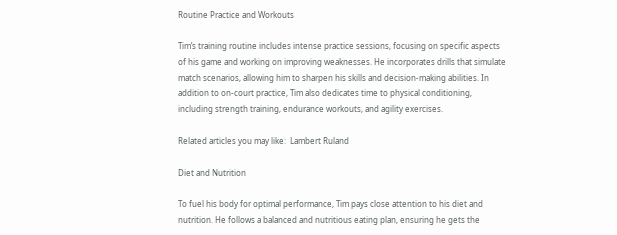Routine Practice and Workouts

Tim’s training routine includes intense practice sessions, focusing on specific aspects of his game and working on improving weaknesses. He incorporates drills that simulate match scenarios, allowing him to sharpen his skills and decision-making abilities. In addition to on-court practice, Tim also dedicates time to physical conditioning, including strength training, endurance workouts, and agility exercises.

Related articles you may like:  Lambert Ruland

Diet and Nutrition

To fuel his body for optimal performance, Tim pays close attention to his diet and nutrition. He follows a balanced and nutritious eating plan, ensuring he gets the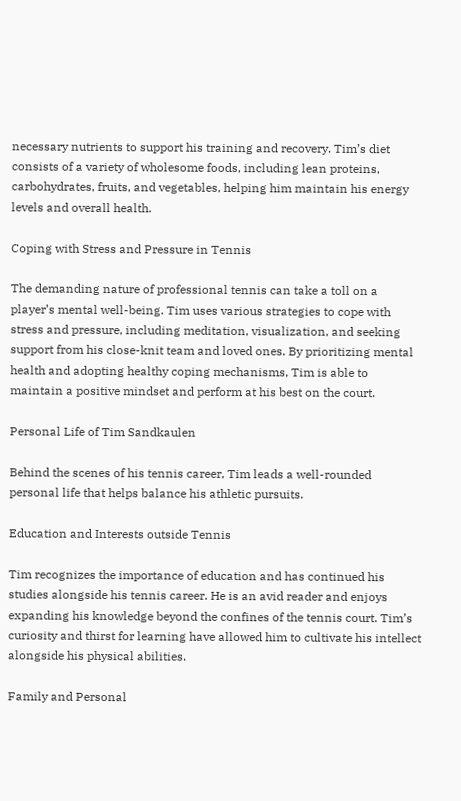necessary nutrients to support his training and recovery. Tim’s diet consists of a variety of wholesome foods, including lean proteins, carbohydrates, fruits, and vegetables, helping him maintain his energy levels and overall health.

Coping with Stress and Pressure in Tennis

The demanding nature of professional tennis can take a toll on a player’s mental well-being. Tim uses various strategies to cope with stress and pressure, including meditation, visualization, and seeking support from his close-knit team and loved ones. By prioritizing mental health and adopting healthy coping mechanisms, Tim is able to maintain a positive mindset and perform at his best on the court.

Personal Life of Tim Sandkaulen

Behind the scenes of his tennis career, Tim leads a well-rounded personal life that helps balance his athletic pursuits.

Education and Interests outside Tennis

Tim recognizes the importance of education and has continued his studies alongside his tennis career. He is an avid reader and enjoys expanding his knowledge beyond the confines of the tennis court. Tim’s curiosity and thirst for learning have allowed him to cultivate his intellect alongside his physical abilities.

Family and Personal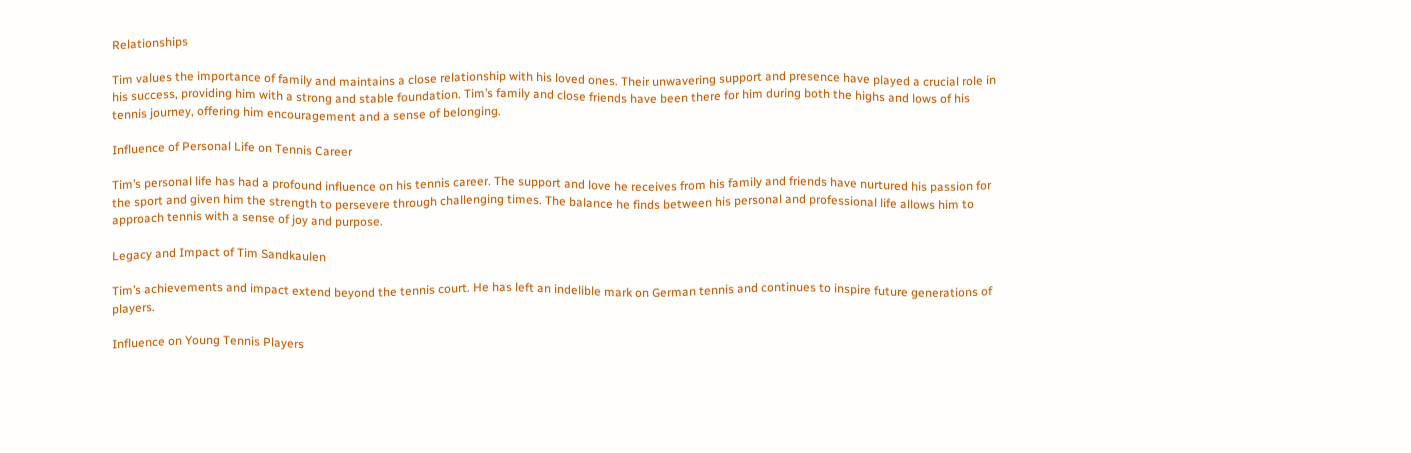Relationships

Tim values the importance of family and maintains a close relationship with his loved ones. Their unwavering support and presence have played a crucial role in his success, providing him with a strong and stable foundation. Tim’s family and close friends have been there for him during both the highs and lows of his tennis journey, offering him encouragement and a sense of belonging.

Influence of Personal Life on Tennis Career

Tim’s personal life has had a profound influence on his tennis career. The support and love he receives from his family and friends have nurtured his passion for the sport and given him the strength to persevere through challenging times. The balance he finds between his personal and professional life allows him to approach tennis with a sense of joy and purpose.

Legacy and Impact of Tim Sandkaulen

Tim’s achievements and impact extend beyond the tennis court. He has left an indelible mark on German tennis and continues to inspire future generations of players.

Influence on Young Tennis Players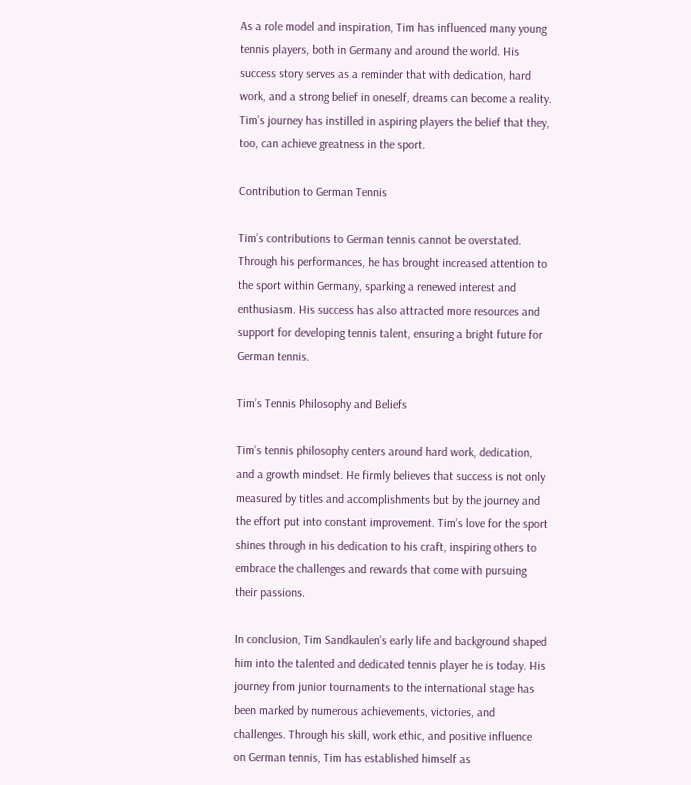As a role model and inspiration, Tim has influenced many young tennis players, both in Germany and around the world. His success story serves as a reminder that with dedication, hard work, and a strong belief in oneself, dreams can become a reality. Tim’s journey has instilled in aspiring players the belief that they, too, can achieve greatness in the sport.

Contribution to German Tennis

Tim’s contributions to German tennis cannot be overstated. Through his performances, he has brought increased attention to the sport within Germany, sparking a renewed interest and enthusiasm. His success has also attracted more resources and support for developing tennis talent, ensuring a bright future for German tennis.

Tim’s Tennis Philosophy and Beliefs

Tim’s tennis philosophy centers around hard work, dedication, and a growth mindset. He firmly believes that success is not only measured by titles and accomplishments but by the journey and the effort put into constant improvement. Tim’s love for the sport shines through in his dedication to his craft, inspiring others to embrace the challenges and rewards that come with pursuing their passions.

In conclusion, Tim Sandkaulen’s early life and background shaped him into the talented and dedicated tennis player he is today. His journey from junior tournaments to the international stage has been marked by numerous achievements, victories, and challenges. Through his skill, work ethic, and positive influence on German tennis, Tim has established himself as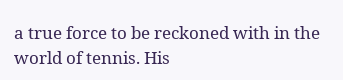a true force to be reckoned with in the world of tennis. His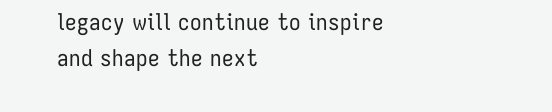legacy will continue to inspire and shape the next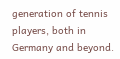generation of tennis players, both in Germany and beyond.